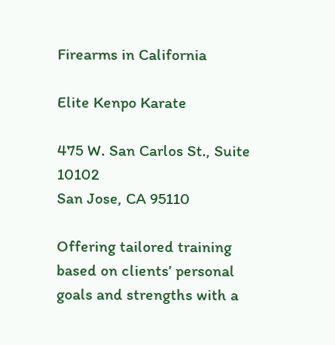Firearms in California

Elite Kenpo Karate

475 W. San Carlos St., Suite 10102
San Jose, CA 95110

Offering tailored training based on clients’ personal goals and strengths with a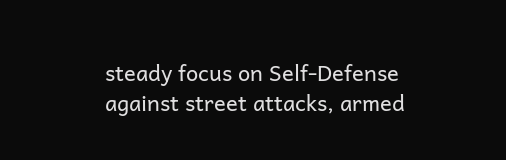steady focus on Self-Defense against street attacks, armed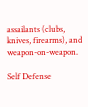assailants (clubs, knives, firearms), and weapon-on-weapon.

Self Defense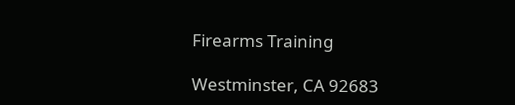Firearms Training

Westminster, CA 92683